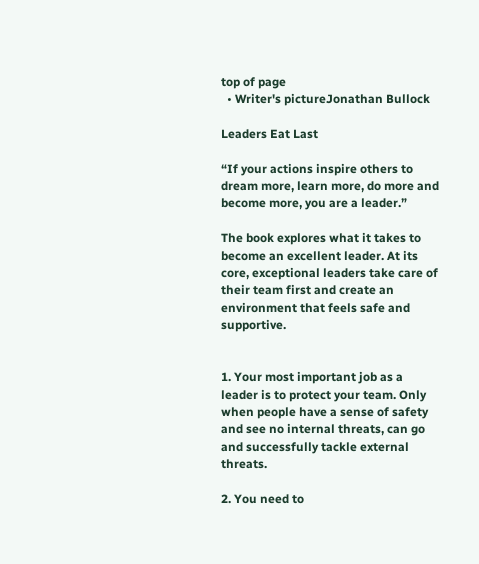top of page
  • Writer's pictureJonathan Bullock

Leaders Eat Last

“If your actions inspire others to dream more, learn more, do more and become more, you are a leader.”

The book explores what it takes to become an excellent leader. At its core, exceptional leaders take care of their team first and create an environment that feels safe and supportive.


1. Your most important job as a leader is to protect your team. Only when people have a sense of safety and see no internal threats, can go and successfully tackle external threats.

2. You need to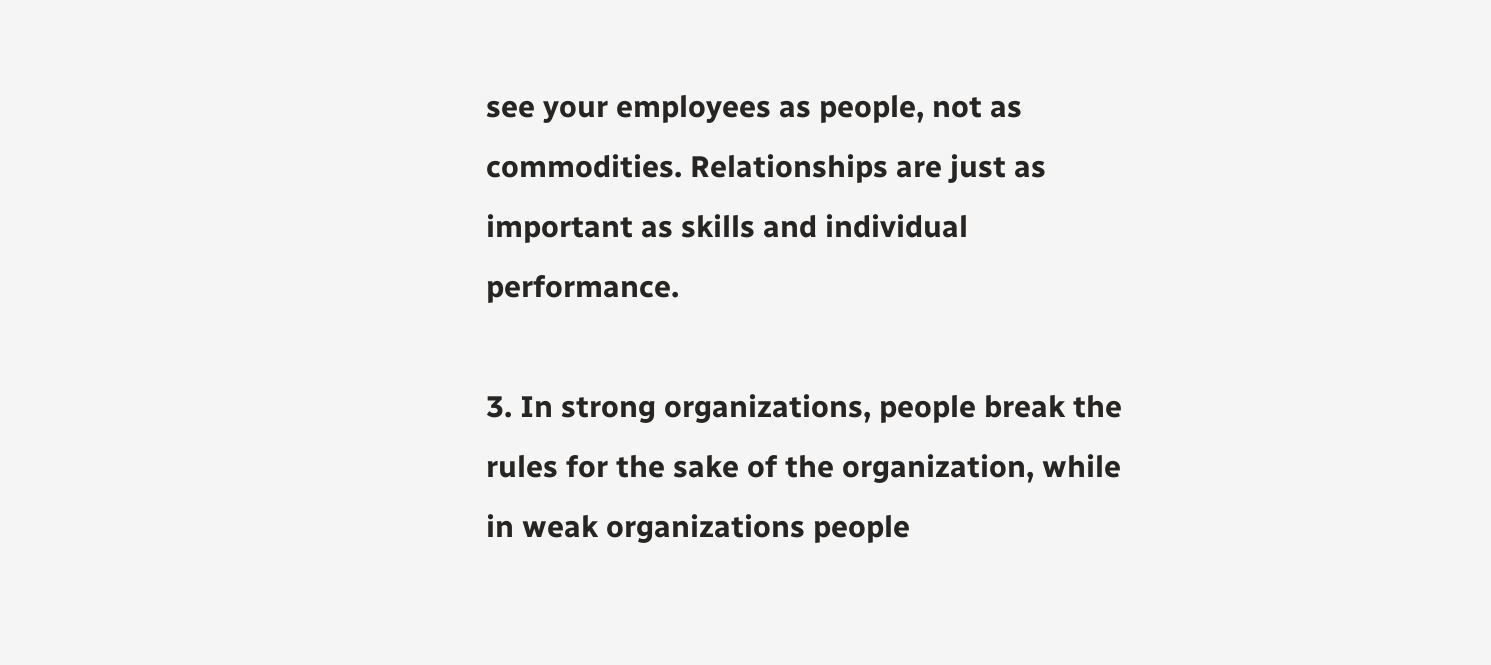see your employees as people, not as commodities. Relationships are just as important as skills and individual performance.

3. In strong organizations, people break the rules for the sake of the organization, while in weak organizations people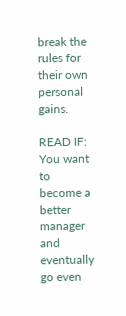break the rules for their own personal gains.

READ IF: You want to become a better manager and eventually go even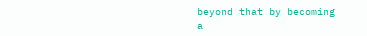beyond that by becoming a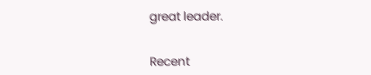great leader.


Recent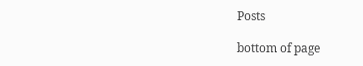Posts

bottom of page